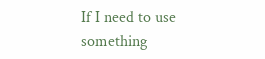If I need to use something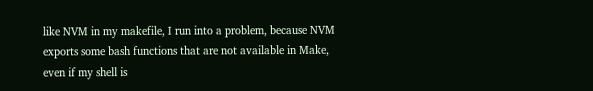like NVM in my makefile, I run into a problem, because NVM exports some bash functions that are not available in Make, even if my shell is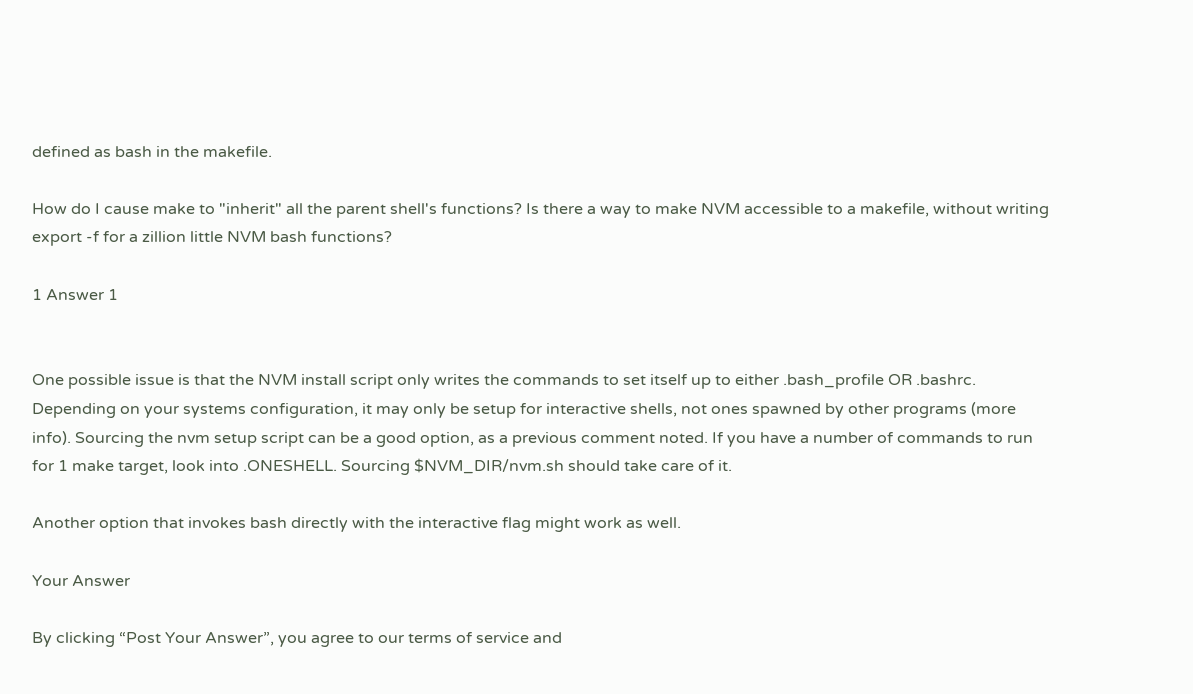defined as bash in the makefile.

How do I cause make to "inherit" all the parent shell's functions? Is there a way to make NVM accessible to a makefile, without writing export -f for a zillion little NVM bash functions?

1 Answer 1


One possible issue is that the NVM install script only writes the commands to set itself up to either .bash_profile OR .bashrc. Depending on your systems configuration, it may only be setup for interactive shells, not ones spawned by other programs (more info). Sourcing the nvm setup script can be a good option, as a previous comment noted. If you have a number of commands to run for 1 make target, look into .ONESHELL. Sourcing $NVM_DIR/nvm.sh should take care of it.

Another option that invokes bash directly with the interactive flag might work as well.

Your Answer

By clicking “Post Your Answer”, you agree to our terms of service and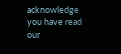acknowledge you have read our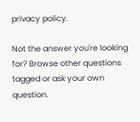privacy policy.

Not the answer you're looking for? Browse other questions tagged or ask your own question.